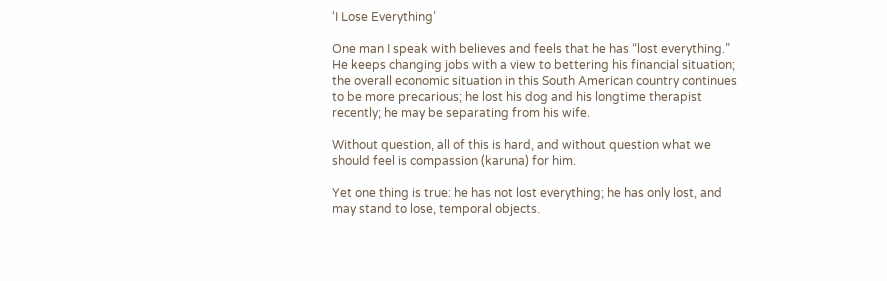‘I Lose Everything’

One man I speak with believes and feels that he has “lost everything.” He keeps changing jobs with a view to bettering his financial situation; the overall economic situation in this South American country continues to be more precarious; he lost his dog and his longtime therapist recently; he may be separating from his wife.

Without question, all of this is hard, and without question what we should feel is compassion (karuna) for him.

Yet one thing is true: he has not lost everything; he has only lost, and may stand to lose, temporal objects.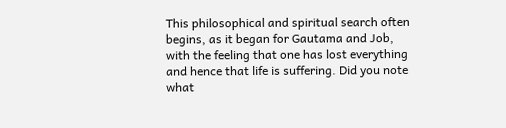This philosophical and spiritual search often begins, as it began for Gautama and Job, with the feeling that one has lost everything and hence that life is suffering. Did you note what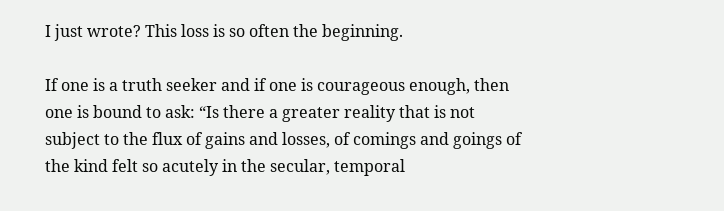I just wrote? This loss is so often the beginning.

If one is a truth seeker and if one is courageous enough, then one is bound to ask: “Is there a greater reality that is not subject to the flux of gains and losses, of comings and goings of the kind felt so acutely in the secular, temporal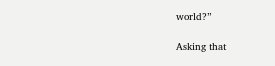world?”

Asking that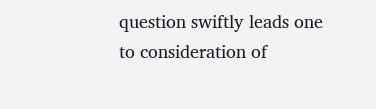question swiftly leads one to consideration of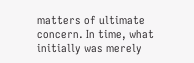matters of ultimate concern. In time, what initially was merely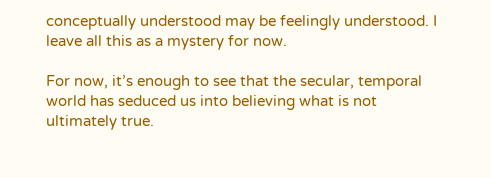conceptually understood may be feelingly understood. I leave all this as a mystery for now.

For now, it’s enough to see that the secular, temporal world has seduced us into believing what is not ultimately true.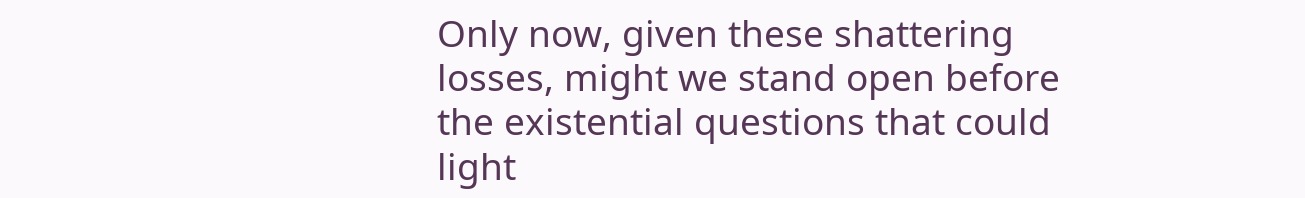Only now, given these shattering losses, might we stand open before the existential questions that could light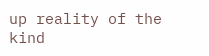up reality of the kind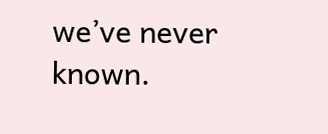we’ve never known.